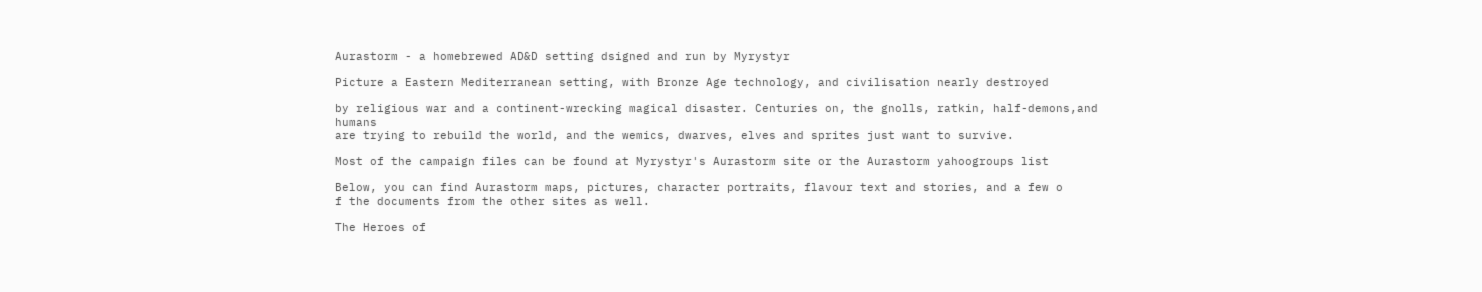Aurastorm - a homebrewed AD&D setting dsigned and run by Myrystyr

Picture a Eastern Mediterranean setting, with Bronze Age technology, and civilisation nearly destroyed

by religious war and a continent-wrecking magical disaster. Centuries on, the gnolls, ratkin, half-demons,and humans
are trying to rebuild the world, and the wemics, dwarves, elves and sprites just want to survive.

Most of the campaign files can be found at Myrystyr's Aurastorm site or the Aurastorm yahoogroups list

Below, you can find Aurastorm maps, pictures, character portraits, flavour text and stories, and a few o
f the documents from the other sites as well.

The Heroes of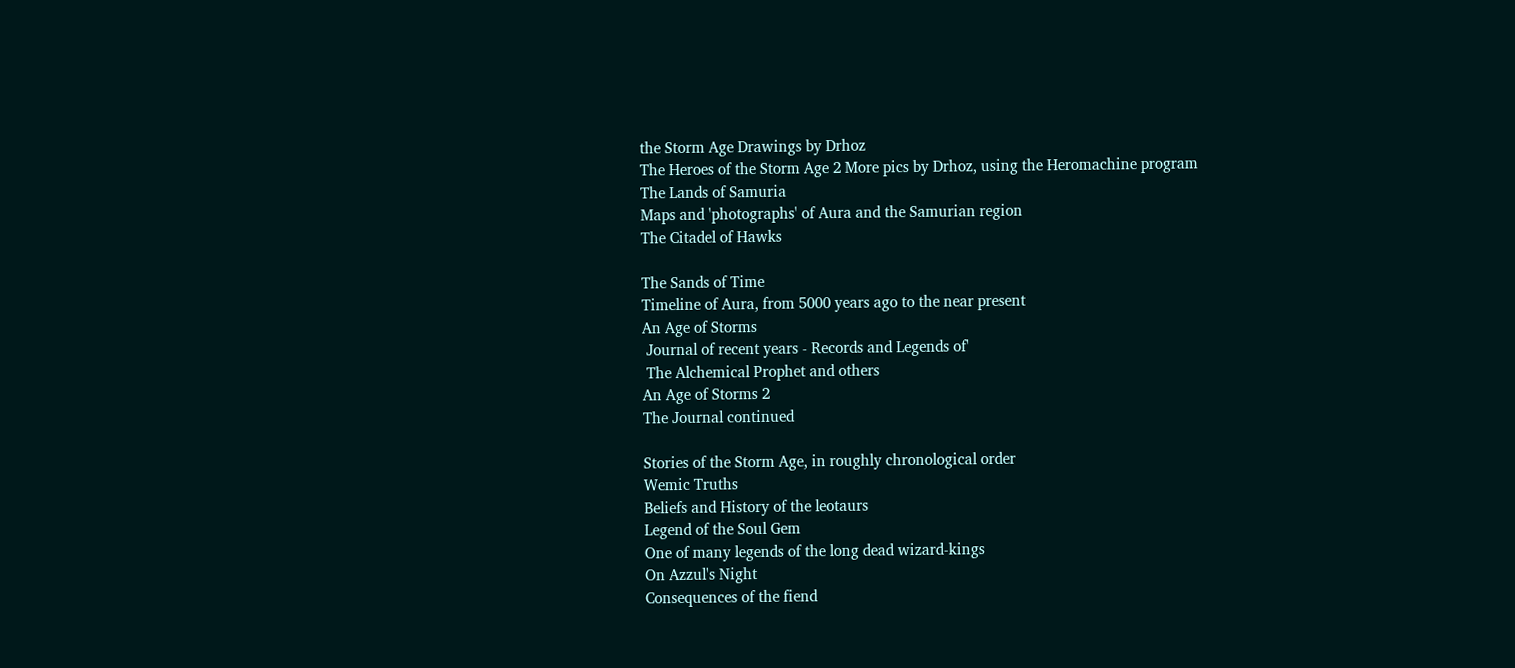the Storm Age Drawings by Drhoz
The Heroes of the Storm Age 2 More pics by Drhoz, using the Heromachine program
The Lands of Samuria
Maps and 'photographs' of Aura and the Samurian region
The Citadel of Hawks

The Sands of Time
Timeline of Aura, from 5000 years ago to the near present
An Age of Storms
 Journal of recent years - Records and Legends of'
 The Alchemical Prophet and others
An Age of Storms 2
The Journal continued

Stories of the Storm Age, in roughly chronological order
Wemic Truths
Beliefs and History of the leotaurs
Legend of the Soul Gem
One of many legends of the long dead wizard-kings
On Azzul's Night
Consequences of the fiend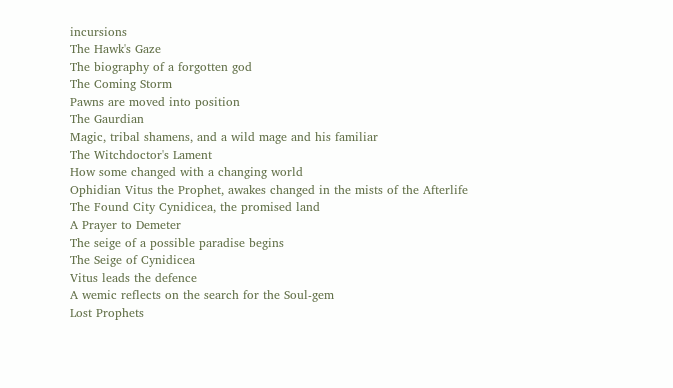incursions
The Hawk's Gaze
The biography of a forgotten god
The Coming Storm
Pawns are moved into position
The Gaurdian
Magic, tribal shamens, and a wild mage and his familiar
The Witchdoctor's Lament
How some changed with a changing world
Ophidian Vitus the Prophet, awakes changed in the mists of the Afterlife
The Found City Cynidicea, the promised land
A Prayer to Demeter
The seige of a possible paradise begins
The Seige of Cynidicea
Vitus leads the defence
A wemic reflects on the search for the Soul-gem
Lost Prophets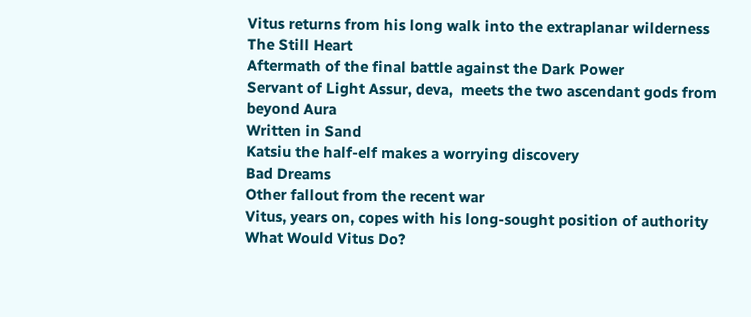Vitus returns from his long walk into the extraplanar wilderness
The Still Heart
Aftermath of the final battle against the Dark Power
Servant of Light Assur, deva,  meets the two ascendant gods from beyond Aura
Written in Sand
Katsiu the half-elf makes a worrying discovery
Bad Dreams
Other fallout from the recent war
Vitus, years on, copes with his long-sought position of authority
What Would Vitus Do?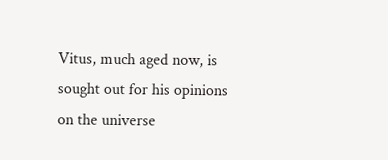Vitus, much aged now, is sought out for his opinions on the universe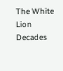The White Lion
Decades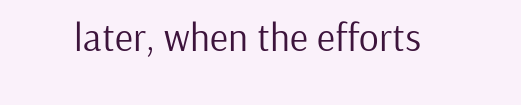later, when the efforts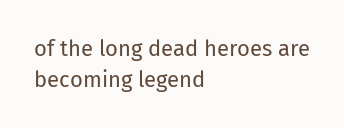of the long dead heroes are becoming legend